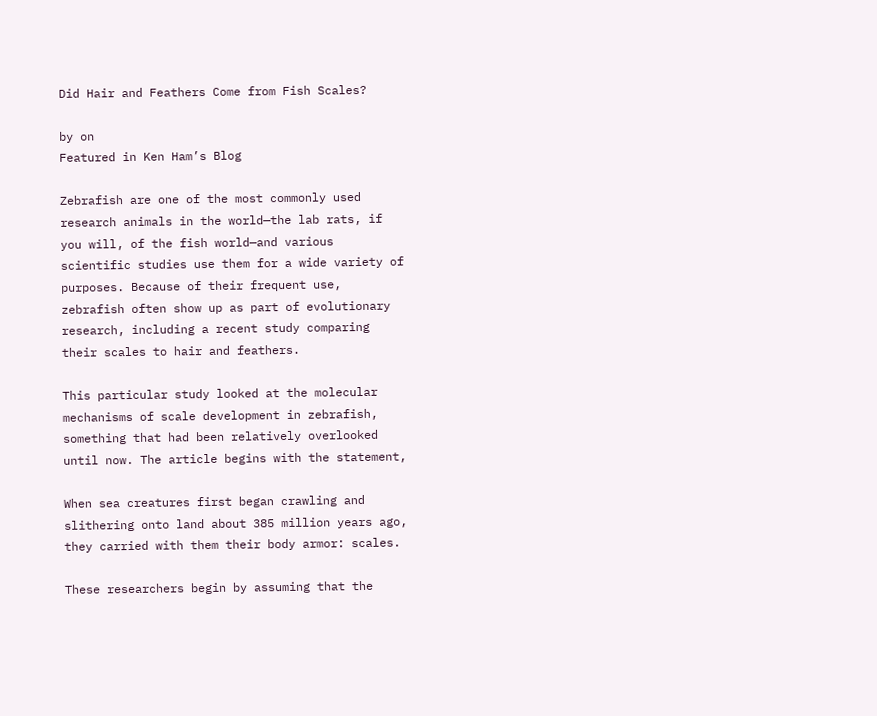Did Hair and Feathers Come from Fish Scales?

by on
Featured in Ken Ham’s Blog

Zebrafish are one of the most commonly used research animals in the world—the lab rats, if you will, of the fish world—and various scientific studies use them for a wide variety of purposes. Because of their frequent use, zebrafish often show up as part of evolutionary research, including a recent study comparing their scales to hair and feathers.

This particular study looked at the molecular mechanisms of scale development in zebrafish, something that had been relatively overlooked until now. The article begins with the statement,

When sea creatures first began crawling and slithering onto land about 385 million years ago, they carried with them their body armor: scales.

These researchers begin by assuming that the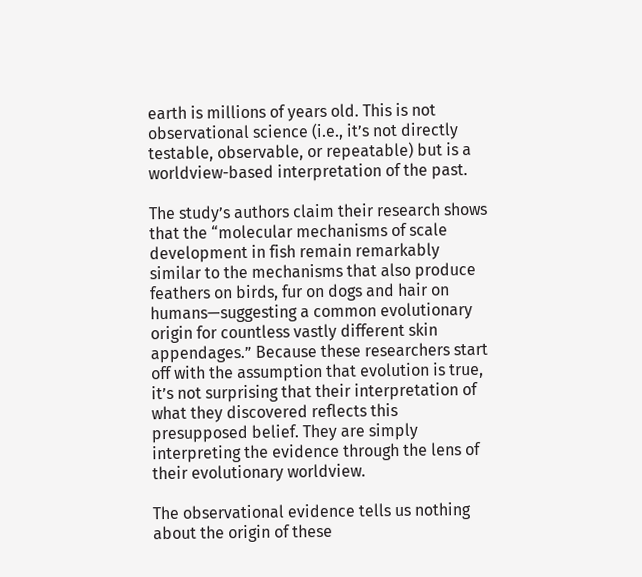earth is millions of years old. This is not observational science (i.e., it’s not directly testable, observable, or repeatable) but is a worldview-based interpretation of the past.

The study’s authors claim their research shows that the “molecular mechanisms of scale development in fish remain remarkably similar to the mechanisms that also produce feathers on birds, fur on dogs and hair on humans—suggesting a common evolutionary origin for countless vastly different skin appendages.” Because these researchers start off with the assumption that evolution is true, it’s not surprising that their interpretation of what they discovered reflects this presupposed belief. They are simply interpreting the evidence through the lens of their evolutionary worldview.

The observational evidence tells us nothing about the origin of these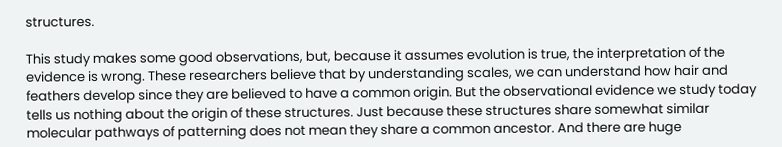structures.

This study makes some good observations, but, because it assumes evolution is true, the interpretation of the evidence is wrong. These researchers believe that by understanding scales, we can understand how hair and feathers develop since they are believed to have a common origin. But the observational evidence we study today tells us nothing about the origin of these structures. Just because these structures share somewhat similar molecular pathways of patterning does not mean they share a common ancestor. And there are huge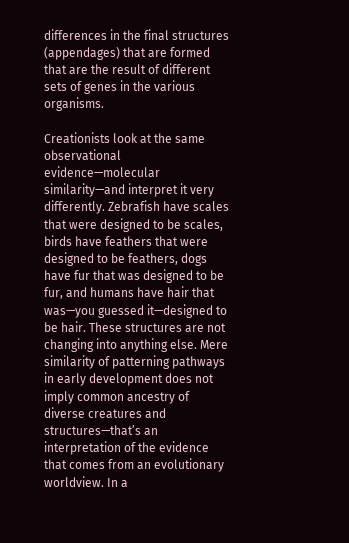differences in the final structures (appendages) that are formed that are the result of different sets of genes in the various organisms.

Creationists look at the same observational evidence—molecular similarity—and interpret it very differently. Zebrafish have scales that were designed to be scales, birds have feathers that were designed to be feathers, dogs have fur that was designed to be fur, and humans have hair that was—you guessed it—designed to be hair. These structures are not changing into anything else. Mere similarity of patterning pathways in early development does not imply common ancestry of diverse creatures and structures—that’s an interpretation of the evidence that comes from an evolutionary worldview. In a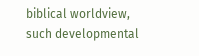biblical worldview, such developmental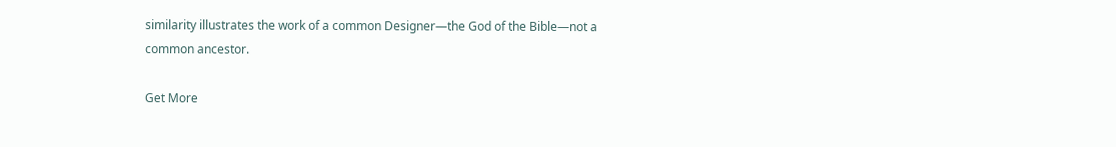similarity illustrates the work of a common Designer—the God of the Bible—not a common ancestor.

Get More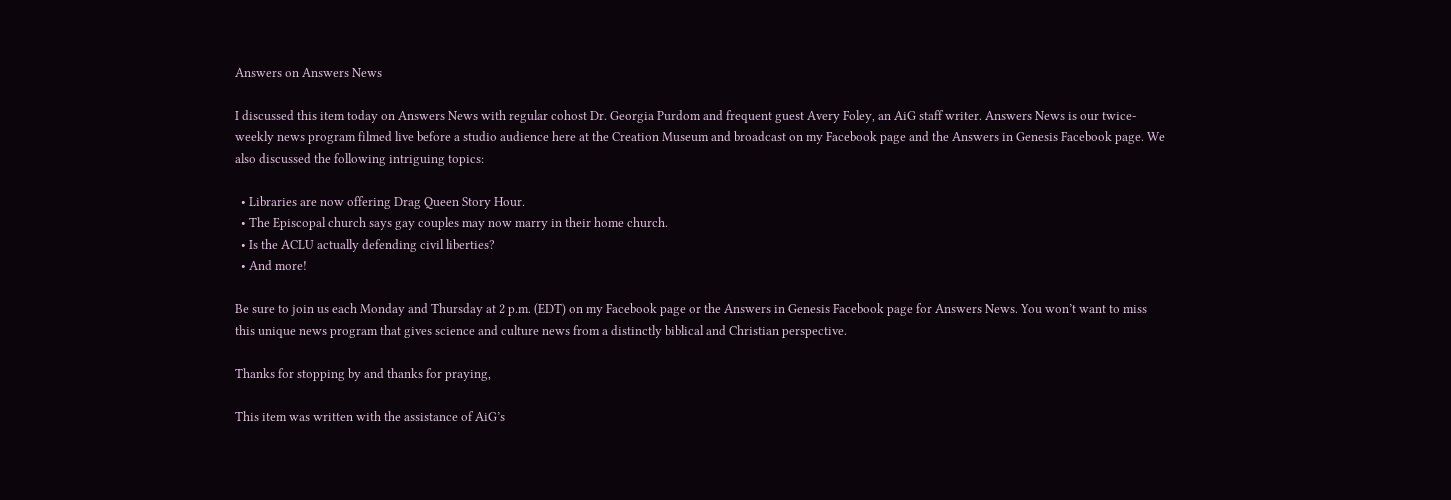Answers on Answers News

I discussed this item today on Answers News with regular cohost Dr. Georgia Purdom and frequent guest Avery Foley, an AiG staff writer. Answers News is our twice-weekly news program filmed live before a studio audience here at the Creation Museum and broadcast on my Facebook page and the Answers in Genesis Facebook page. We also discussed the following intriguing topics:

  • Libraries are now offering Drag Queen Story Hour.
  • The Episcopal church says gay couples may now marry in their home church.
  • Is the ACLU actually defending civil liberties?
  • And more!

Be sure to join us each Monday and Thursday at 2 p.m. (EDT) on my Facebook page or the Answers in Genesis Facebook page for Answers News. You won’t want to miss this unique news program that gives science and culture news from a distinctly biblical and Christian perspective.

Thanks for stopping by and thanks for praying,

This item was written with the assistance of AiG’s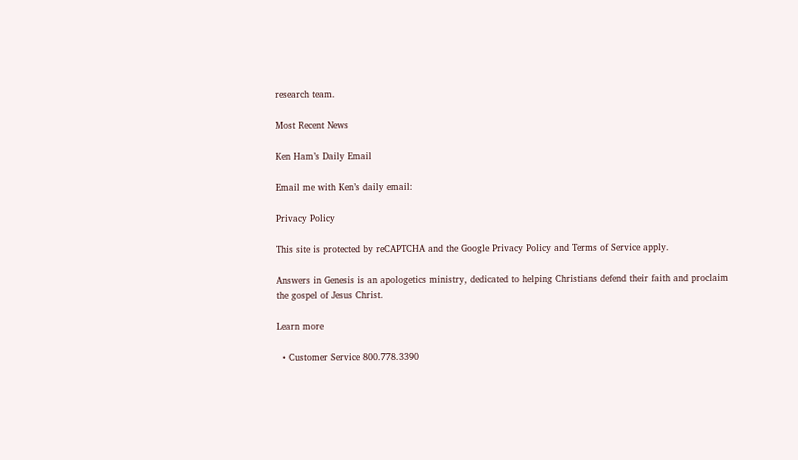research team.

Most Recent News

Ken Ham’s Daily Email

Email me with Ken’s daily email:

Privacy Policy

This site is protected by reCAPTCHA and the Google Privacy Policy and Terms of Service apply.

Answers in Genesis is an apologetics ministry, dedicated to helping Christians defend their faith and proclaim the gospel of Jesus Christ.

Learn more

  • Customer Service 800.778.3390